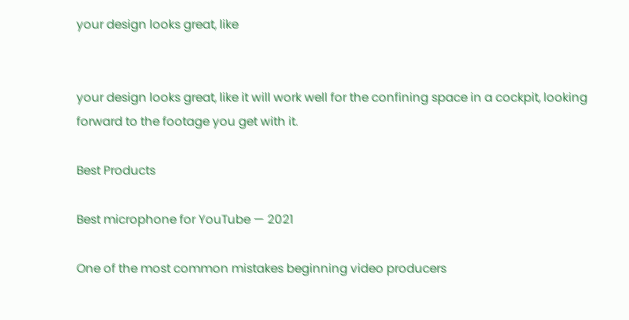your design looks great, like


your design looks great, like it will work well for the confining space in a cockpit, looking forward to the footage you get with it.

Best Products

Best microphone for YouTube — 2021

One of the most common mistakes beginning video producers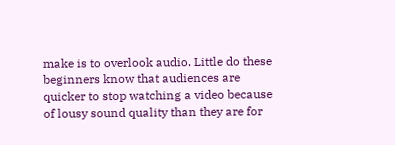make is to overlook audio. Little do these beginners know that audiences are quicker to stop watching a video because of lousy sound quality than they are for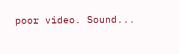poor video. Sound...